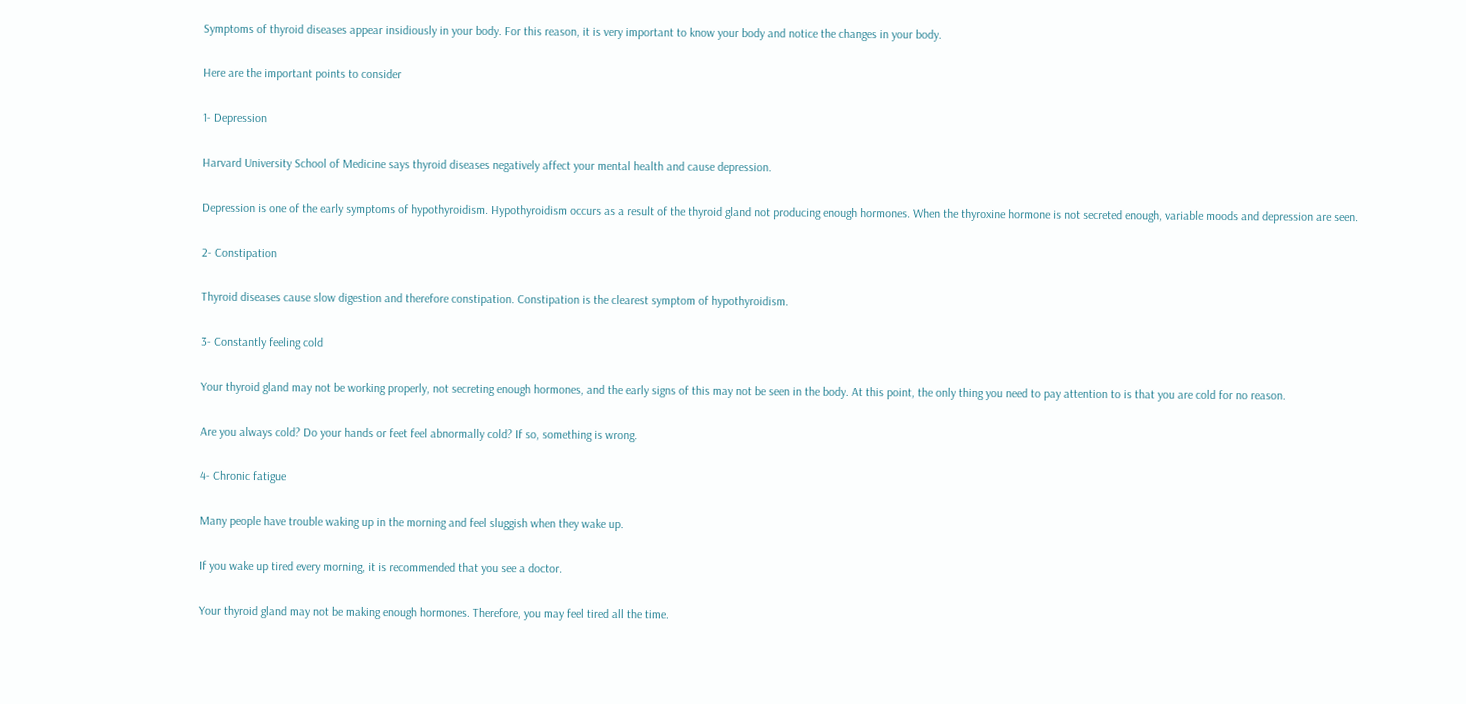Symptoms of thyroid diseases appear insidiously in your body. For this reason, it is very important to know your body and notice the changes in your body.

Here are the important points to consider

1- Depression

Harvard University School of Medicine says thyroid diseases negatively affect your mental health and cause depression.

Depression is one of the early symptoms of hypothyroidism. Hypothyroidism occurs as a result of the thyroid gland not producing enough hormones. When the thyroxine hormone is not secreted enough, variable moods and depression are seen.

2- Constipation

Thyroid diseases cause slow digestion and therefore constipation. Constipation is the clearest symptom of hypothyroidism.

3- Constantly feeling cold

Your thyroid gland may not be working properly, not secreting enough hormones, and the early signs of this may not be seen in the body. At this point, the only thing you need to pay attention to is that you are cold for no reason.

Are you always cold? Do your hands or feet feel abnormally cold? If so, something is wrong.

4- Chronic fatigue

Many people have trouble waking up in the morning and feel sluggish when they wake up.

If you wake up tired every morning, it is recommended that you see a doctor.

Your thyroid gland may not be making enough hormones. Therefore, you may feel tired all the time.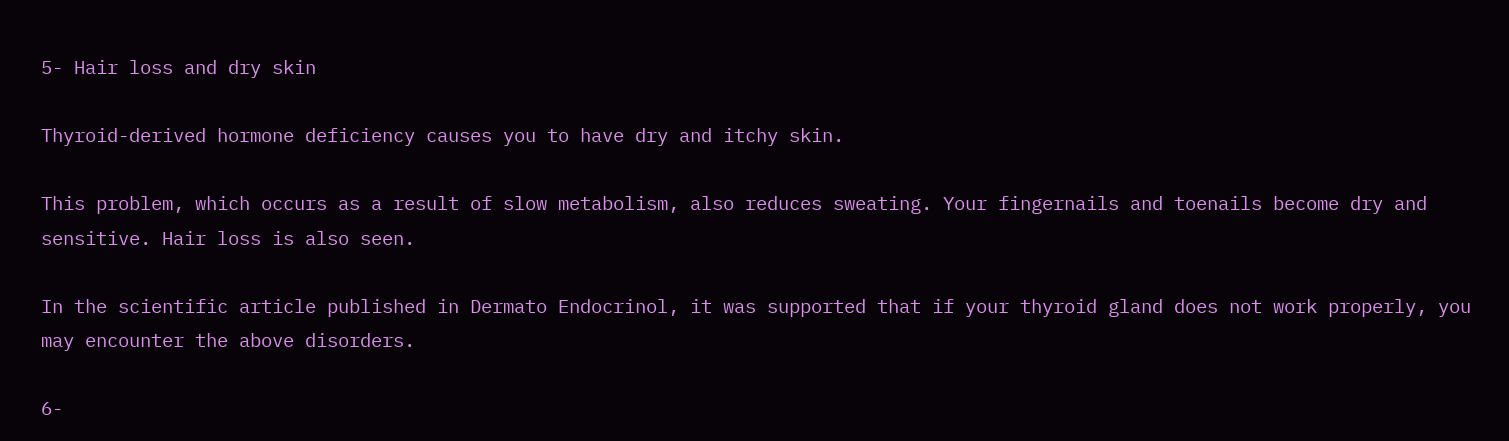5- Hair loss and dry skin

Thyroid-derived hormone deficiency causes you to have dry and itchy skin.

This problem, which occurs as a result of slow metabolism, also reduces sweating. Your fingernails and toenails become dry and sensitive. Hair loss is also seen.

In the scientific article published in Dermato Endocrinol, it was supported that if your thyroid gland does not work properly, you may encounter the above disorders.

6-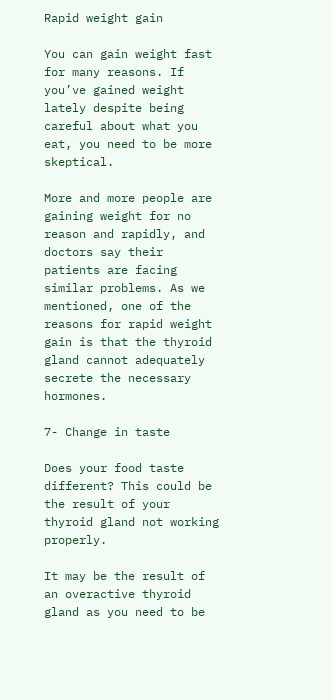Rapid weight gain

You can gain weight fast for many reasons. If you’ve gained weight lately despite being careful about what you eat, you need to be more skeptical.

More and more people are gaining weight for no reason and rapidly, and doctors say their patients are facing similar problems. As we mentioned, one of the reasons for rapid weight gain is that the thyroid gland cannot adequately secrete the necessary hormones.

7- Change in taste

Does your food taste different? This could be the result of your thyroid gland not working properly.

It may be the result of an overactive thyroid gland as you need to be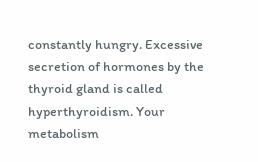constantly hungry. Excessive secretion of hormones by the thyroid gland is called hyperthyroidism. Your metabolism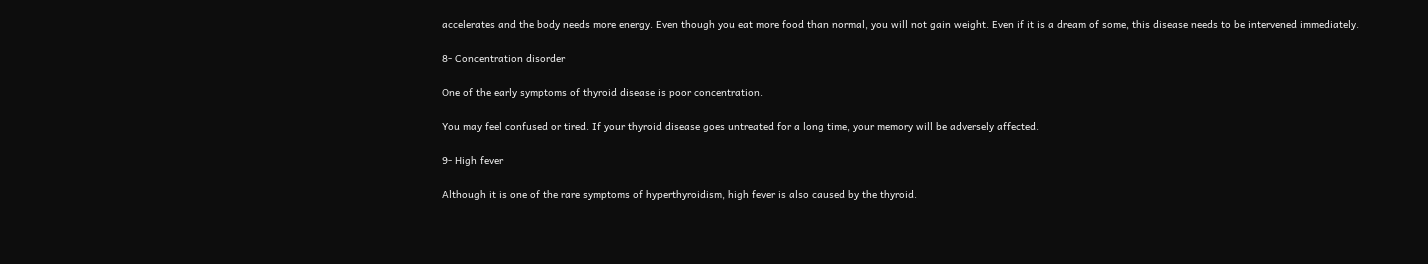accelerates and the body needs more energy. Even though you eat more food than normal, you will not gain weight. Even if it is a dream of some, this disease needs to be intervened immediately.

8- Concentration disorder

One of the early symptoms of thyroid disease is poor concentration.

You may feel confused or tired. If your thyroid disease goes untreated for a long time, your memory will be adversely affected.

9- High fever

Although it is one of the rare symptoms of hyperthyroidism, high fever is also caused by the thyroid.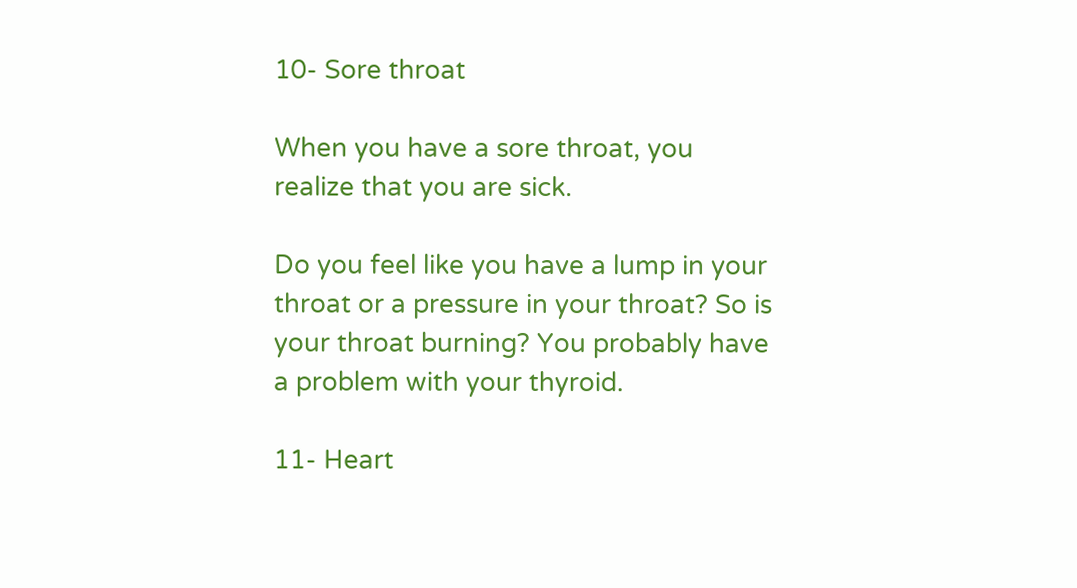10- Sore throat

When you have a sore throat, you realize that you are sick.

Do you feel like you have a lump in your throat or a pressure in your throat? So is your throat burning? You probably have a problem with your thyroid.

11- Heart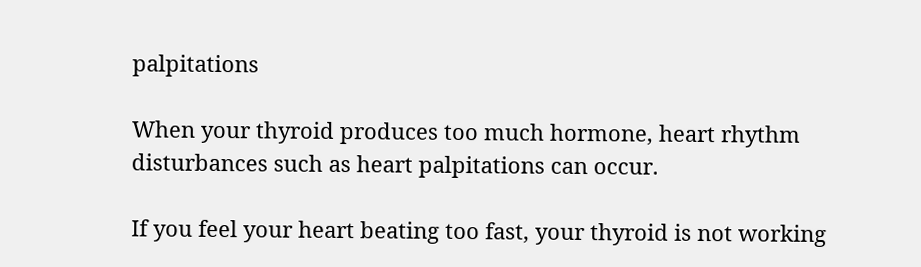palpitations

When your thyroid produces too much hormone, heart rhythm disturbances such as heart palpitations can occur.

If you feel your heart beating too fast, your thyroid is not working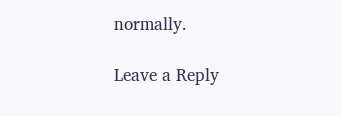normally.

Leave a Reply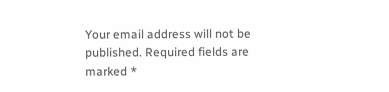Your email address will not be published. Required fields are marked *